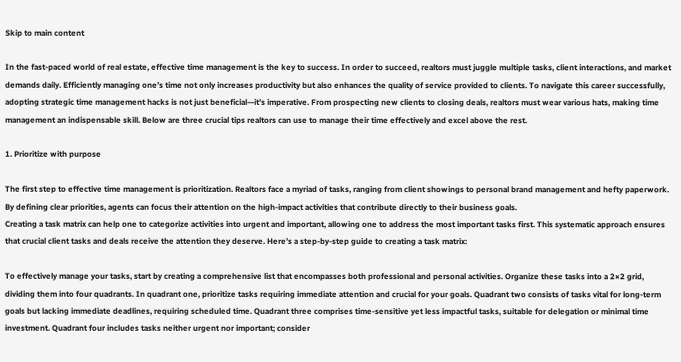Skip to main content

In the fast-paced world of real estate, effective time management is the key to success. In order to succeed, realtors must juggle multiple tasks, client interactions, and market demands daily. Efficiently managing one’s time not only increases productivity but also enhances the quality of service provided to clients. To navigate this career successfully, adopting strategic time management hacks is not just beneficial—it’s imperative. From prospecting new clients to closing deals, realtors must wear various hats, making time management an indispensable skill. Below are three crucial tips realtors can use to manage their time effectively and excel above the rest.

1. Prioritize with purpose

The first step to effective time management is prioritization. Realtors face a myriad of tasks, ranging from client showings to personal brand management and hefty paperwork. By defining clear priorities, agents can focus their attention on the high-impact activities that contribute directly to their business goals.
Creating a task matrix can help one to categorize activities into urgent and important, allowing one to address the most important tasks first. This systematic approach ensures that crucial client tasks and deals receive the attention they deserve. Here’s a step-by-step guide to creating a task matrix:

To effectively manage your tasks, start by creating a comprehensive list that encompasses both professional and personal activities. Organize these tasks into a 2×2 grid, dividing them into four quadrants. In quadrant one, prioritize tasks requiring immediate attention and crucial for your goals. Quadrant two consists of tasks vital for long-term goals but lacking immediate deadlines, requiring scheduled time. Quadrant three comprises time-sensitive yet less impactful tasks, suitable for delegation or minimal time investment. Quadrant four includes tasks neither urgent nor important; consider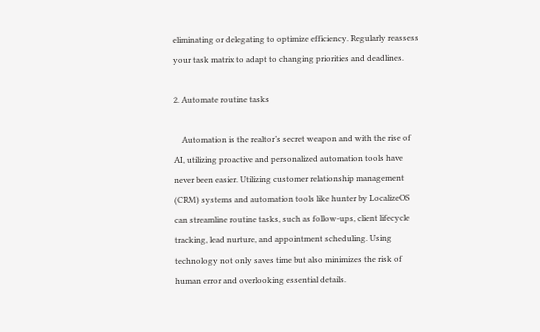eliminating or delegating to optimize efficiency. Regularly reassess your task matrix to adapt to changing priorities and deadlines.

2. Automate routine tasks

    Automation is the realtor’s secret weapon and with the rise of AI, utilizing proactive and personalized automation tools have never been easier. Utilizing customer relationship management (CRM) systems and automation tools like hunter by LocalizeOS can streamline routine tasks, such as follow-ups, client lifecycle tracking, lead nurture, and appointment scheduling. Using technology not only saves time but also minimizes the risk of human error and overlooking essential details.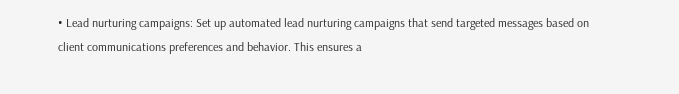• Lead nurturing campaigns: Set up automated lead nurturing campaigns that send targeted messages based on client communications preferences and behavior. This ensures a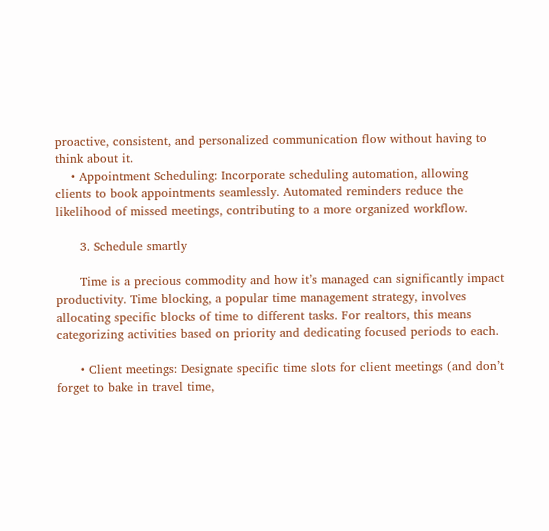proactive, consistent, and personalized communication flow without having to think about it.
    • Appointment Scheduling: Incorporate scheduling automation, allowing clients to book appointments seamlessly. Automated reminders reduce the likelihood of missed meetings, contributing to a more organized workflow.

      3. Schedule smartly

      Time is a precious commodity and how it’s managed can significantly impact productivity. Time blocking, a popular time management strategy, involves allocating specific blocks of time to different tasks. For realtors, this means categorizing activities based on priority and dedicating focused periods to each.

      • Client meetings: Designate specific time slots for client meetings (and don’t forget to bake in travel time,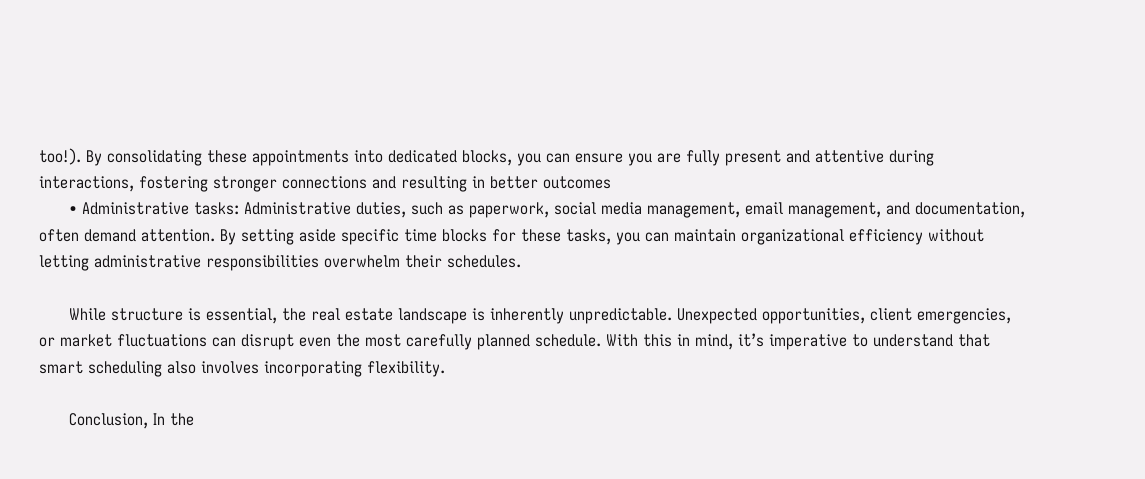too!). By consolidating these appointments into dedicated blocks, you can ensure you are fully present and attentive during interactions, fostering stronger connections and resulting in better outcomes
      • Administrative tasks: Administrative duties, such as paperwork, social media management, email management, and documentation, often demand attention. By setting aside specific time blocks for these tasks, you can maintain organizational efficiency without letting administrative responsibilities overwhelm their schedules.

      While structure is essential, the real estate landscape is inherently unpredictable. Unexpected opportunities, client emergencies, or market fluctuations can disrupt even the most carefully planned schedule. With this in mind, it’s imperative to understand that smart scheduling also involves incorporating flexibility.

      Conclusion, In the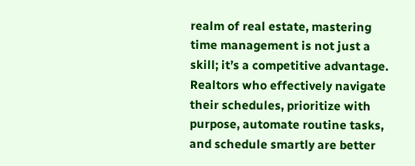realm of real estate, mastering time management is not just a skill; it’s a competitive advantage. Realtors who effectively navigate their schedules, prioritize with purpose, automate routine tasks, and schedule smartly are better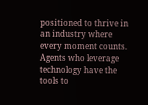positioned to thrive in an industry where every moment counts. Agents who leverage technology have the tools to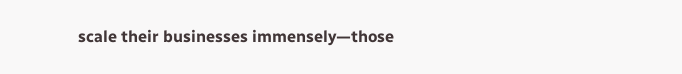scale their businesses immensely—those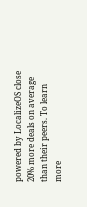powered by LocalizeOS close 20% more deals on average than their peers. To learn more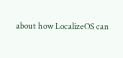about how LocalizeOS can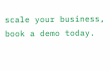scale your business, book a demo today.